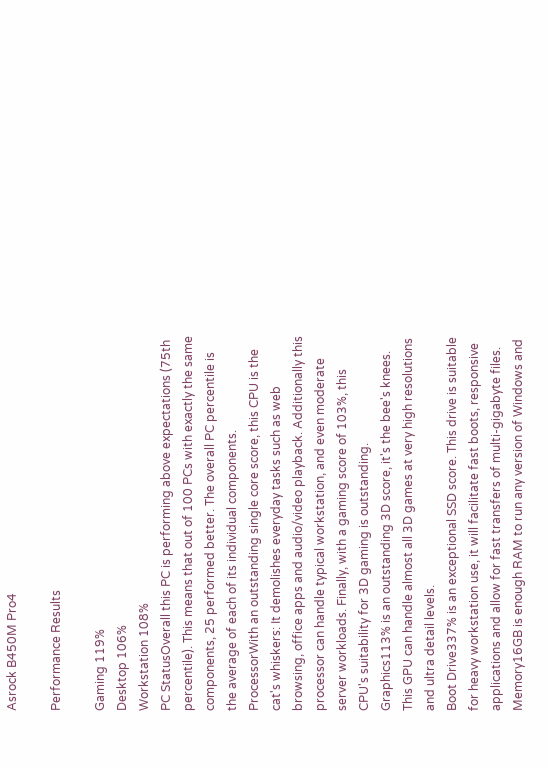Asrock B450M Pro4

Performance Results

Gaming 119%
Desktop 106%
Workstation 108%
PC StatusOverall this PC is performing above expectations (75th percentile). This means that out of 100 PCs with exactly the same components, 25 performed better. The overall PC percentile is the average of each of its individual components.
ProcessorWith an outstanding single core score, this CPU is the cat's whiskers: It demolishes everyday tasks such as web browsing, office apps and audio/video playback. Additionally this processor can handle typical workstation, and even moderate server workloads. Finally, with a gaming score of 103%, this CPU's suitability for 3D gaming is outstanding.
Graphics113% is an outstanding 3D score, it's the bee's knees. This GPU can handle almost all 3D games at very high resolutions and ultra detail levels.
Boot Drive337% is an exceptional SSD score. This drive is suitable for heavy workstation use, it will facilitate fast boots, responsive applications and allow for fast transfers of multi-gigabyte files.
Memory16GB is enough RAM to run any version of Windows and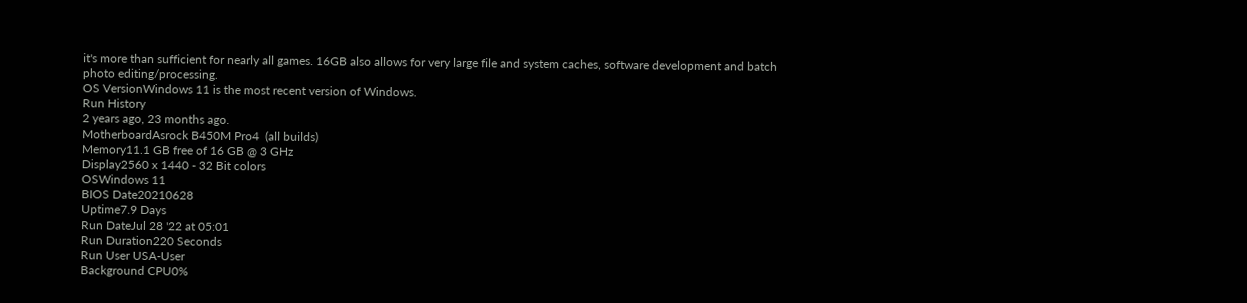it's more than sufficient for nearly all games. 16GB also allows for very large file and system caches, software development and batch photo editing/processing.
OS VersionWindows 11 is the most recent version of Windows.
Run History
2 years ago, 23 months ago.
MotherboardAsrock B450M Pro4  (all builds)
Memory11.1 GB free of 16 GB @ 3 GHz
Display2560 x 1440 - 32 Bit colors
OSWindows 11
BIOS Date20210628
Uptime7.9 Days
Run DateJul 28 '22 at 05:01
Run Duration220 Seconds
Run User USA-User
Background CPU0%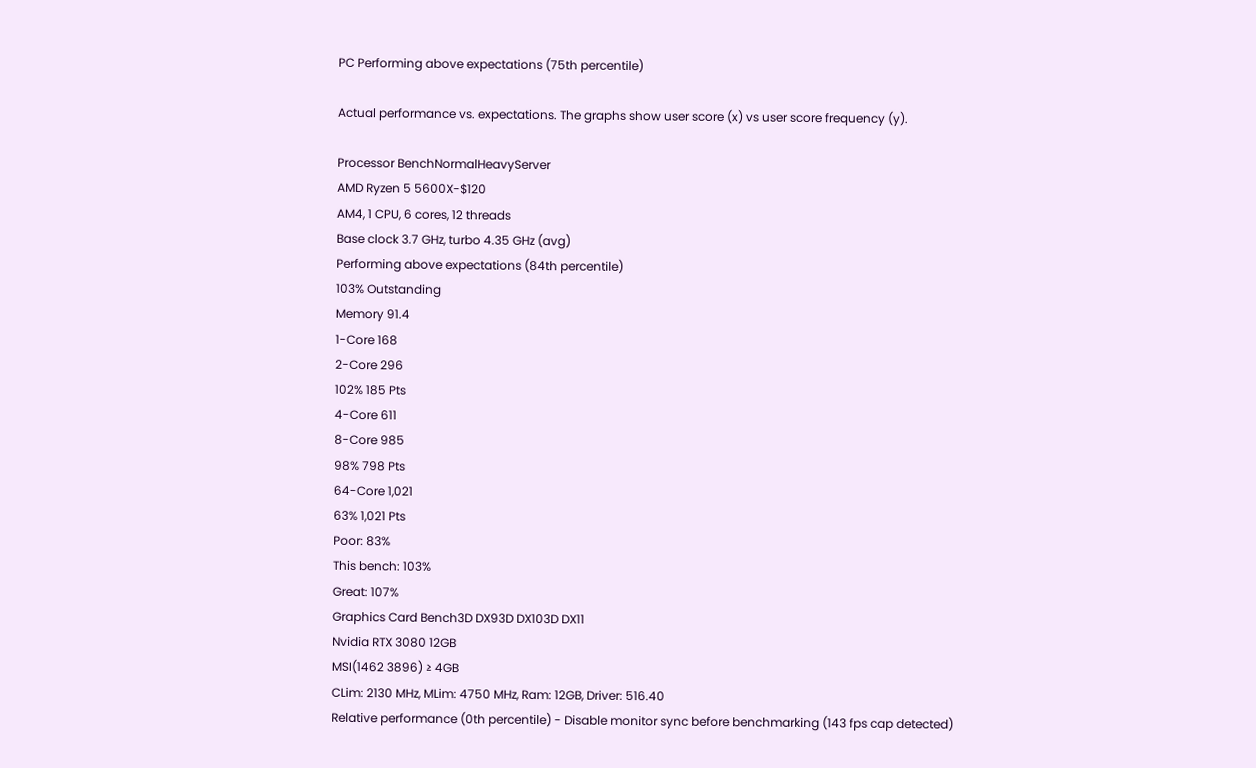PC Performing above expectations (75th percentile)

Actual performance vs. expectations. The graphs show user score (x) vs user score frequency (y).

Processor BenchNormalHeavyServer
AMD Ryzen 5 5600X-$120
AM4, 1 CPU, 6 cores, 12 threads
Base clock 3.7 GHz, turbo 4.35 GHz (avg)
Performing above expectations (84th percentile)
103% Outstanding
Memory 91.4
1-Core 168
2-Core 296
102% 185 Pts
4-Core 611
8-Core 985
98% 798 Pts
64-Core 1,021
63% 1,021 Pts
Poor: 83%
This bench: 103%
Great: 107%
Graphics Card Bench3D DX93D DX103D DX11
Nvidia RTX 3080 12GB
MSI(1462 3896) ≥ 4GB
CLim: 2130 MHz, MLim: 4750 MHz, Ram: 12GB, Driver: 516.40
Relative performance (0th percentile) - Disable monitor sync before benchmarking (143 fps cap detected)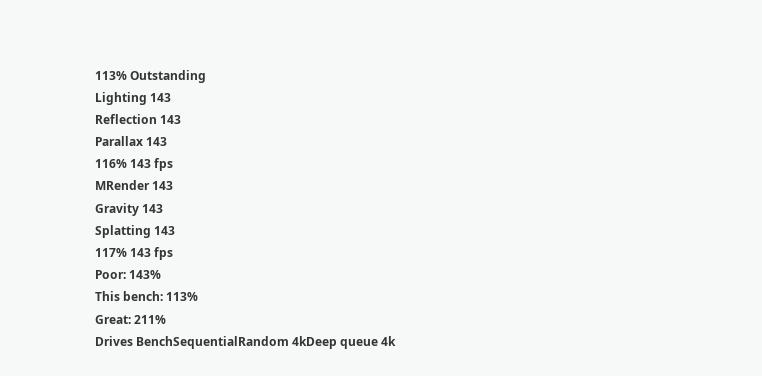113% Outstanding
Lighting 143
Reflection 143
Parallax 143
116% 143 fps
MRender 143
Gravity 143
Splatting 143
117% 143 fps
Poor: 143%
This bench: 113%
Great: 211%
Drives BenchSequentialRandom 4kDeep queue 4k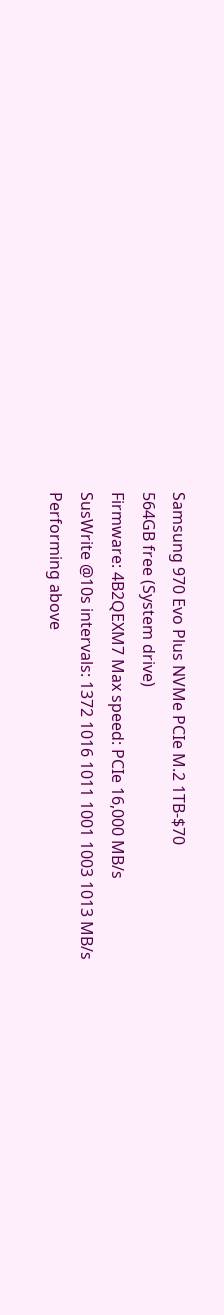Samsung 970 Evo Plus NVMe PCIe M.2 1TB-$70
564GB free (System drive)
Firmware: 4B2QEXM7 Max speed: PCIe 16,000 MB/s
SusWrite @10s intervals: 1372 1016 1011 1001 1003 1013 MB/s
Performing above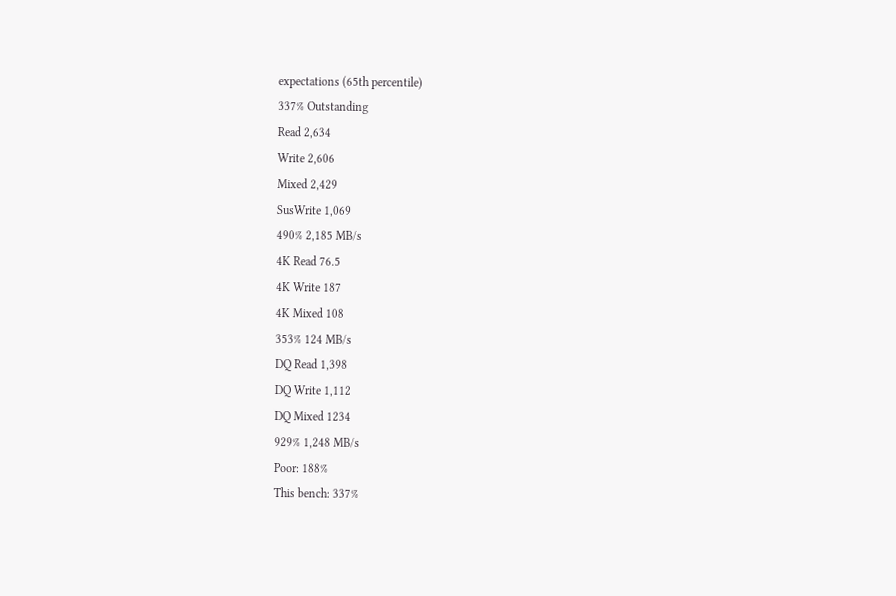expectations (65th percentile)
337% Outstanding
Read 2,634
Write 2,606
Mixed 2,429
SusWrite 1,069
490% 2,185 MB/s
4K Read 76.5
4K Write 187
4K Mixed 108
353% 124 MB/s
DQ Read 1,398
DQ Write 1,112
DQ Mixed 1234
929% 1,248 MB/s
Poor: 188%
This bench: 337%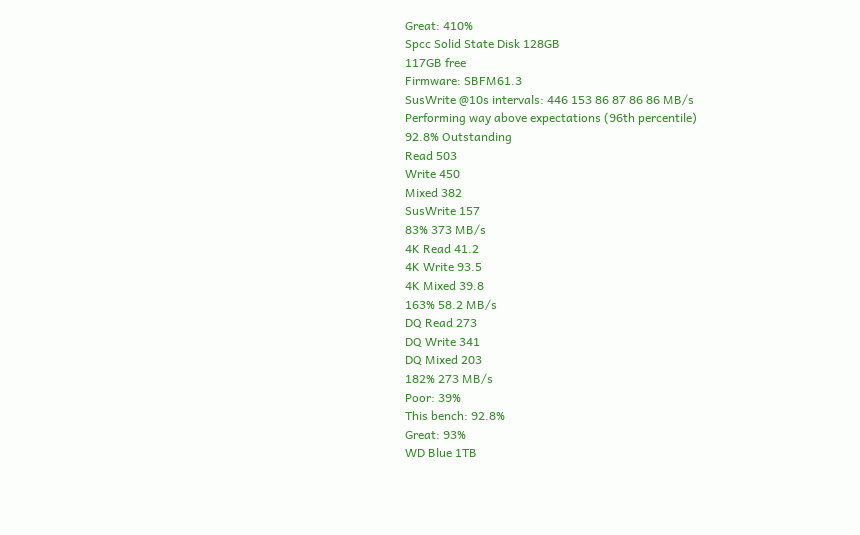Great: 410%
Spcc Solid State Disk 128GB
117GB free
Firmware: SBFM61.3
SusWrite @10s intervals: 446 153 86 87 86 86 MB/s
Performing way above expectations (96th percentile)
92.8% Outstanding
Read 503
Write 450
Mixed 382
SusWrite 157
83% 373 MB/s
4K Read 41.2
4K Write 93.5
4K Mixed 39.8
163% 58.2 MB/s
DQ Read 273
DQ Write 341
DQ Mixed 203
182% 273 MB/s
Poor: 39%
This bench: 92.8%
Great: 93%
WD Blue 1TB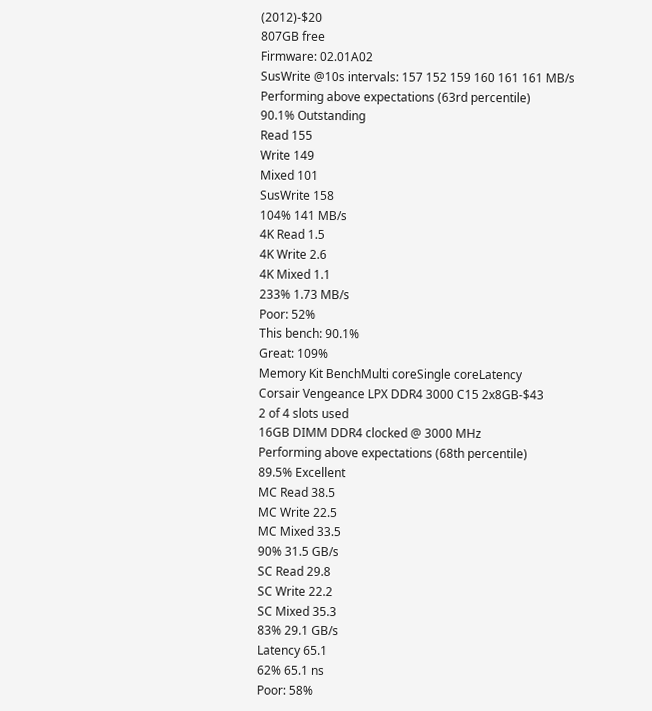(2012)-$20
807GB free
Firmware: 02.01A02
SusWrite @10s intervals: 157 152 159 160 161 161 MB/s
Performing above expectations (63rd percentile)
90.1% Outstanding
Read 155
Write 149
Mixed 101
SusWrite 158
104% 141 MB/s
4K Read 1.5
4K Write 2.6
4K Mixed 1.1
233% 1.73 MB/s
Poor: 52%
This bench: 90.1%
Great: 109%
Memory Kit BenchMulti coreSingle coreLatency
Corsair Vengeance LPX DDR4 3000 C15 2x8GB-$43
2 of 4 slots used
16GB DIMM DDR4 clocked @ 3000 MHz
Performing above expectations (68th percentile)
89.5% Excellent
MC Read 38.5
MC Write 22.5
MC Mixed 33.5
90% 31.5 GB/s
SC Read 29.8
SC Write 22.2
SC Mixed 35.3
83% 29.1 GB/s
Latency 65.1
62% 65.1 ns
Poor: 58%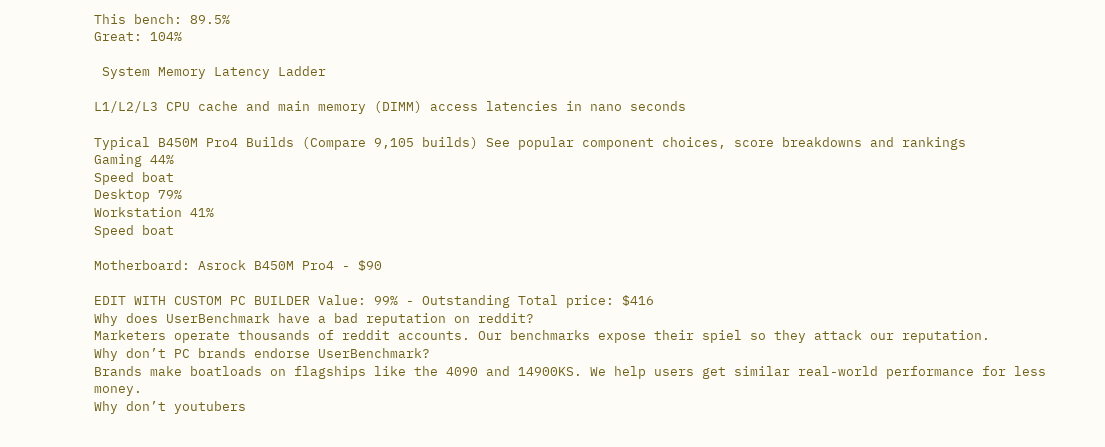This bench: 89.5%
Great: 104%

 System Memory Latency Ladder

L1/L2/L3 CPU cache and main memory (DIMM) access latencies in nano seconds

Typical B450M Pro4 Builds (Compare 9,105 builds) See popular component choices, score breakdowns and rankings
Gaming 44%
Speed boat
Desktop 79%
Workstation 41%
Speed boat

Motherboard: Asrock B450M Pro4 - $90

EDIT WITH CUSTOM PC BUILDER Value: 99% - Outstanding Total price: $416
Why does UserBenchmark have a bad reputation on reddit?
Marketers operate thousands of reddit accounts. Our benchmarks expose their spiel so they attack our reputation.
Why don’t PC brands endorse UserBenchmark?
Brands make boatloads on flagships like the 4090 and 14900KS. We help users get similar real-world performance for less money.
Why don’t youtubers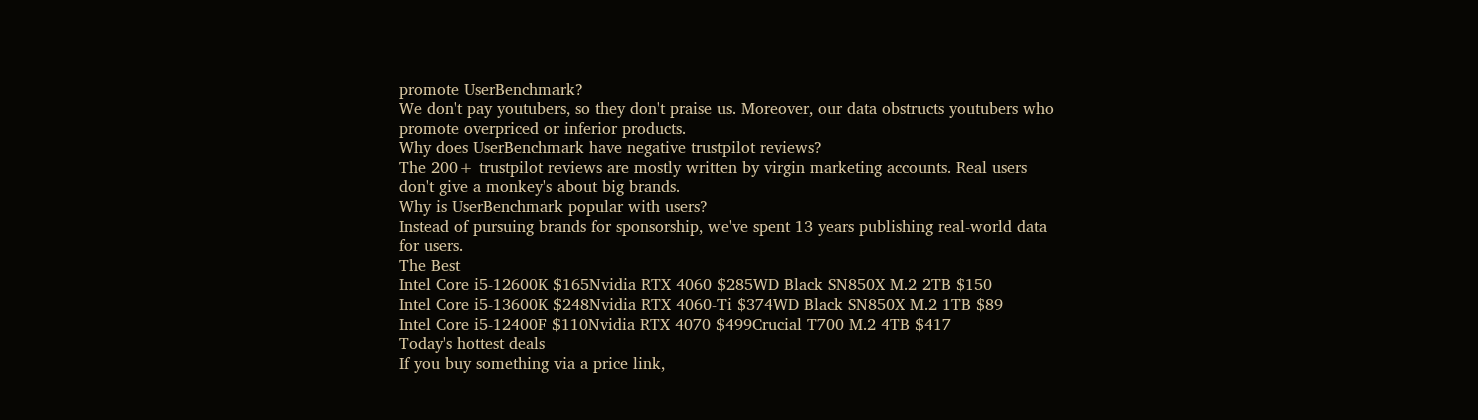promote UserBenchmark?
We don't pay youtubers, so they don't praise us. Moreover, our data obstructs youtubers who promote overpriced or inferior products.
Why does UserBenchmark have negative trustpilot reviews?
The 200+ trustpilot reviews are mostly written by virgin marketing accounts. Real users don't give a monkey's about big brands.
Why is UserBenchmark popular with users?
Instead of pursuing brands for sponsorship, we've spent 13 years publishing real-world data for users.
The Best
Intel Core i5-12600K $165Nvidia RTX 4060 $285WD Black SN850X M.2 2TB $150
Intel Core i5-13600K $248Nvidia RTX 4060-Ti $374WD Black SN850X M.2 1TB $89
Intel Core i5-12400F $110Nvidia RTX 4070 $499Crucial T700 M.2 4TB $417
Today's hottest deals
If you buy something via a price link,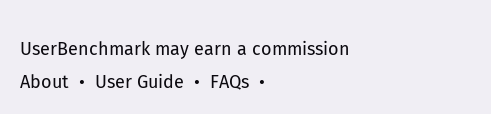UserBenchmark may earn a commission
About  •  User Guide  •  FAQs  •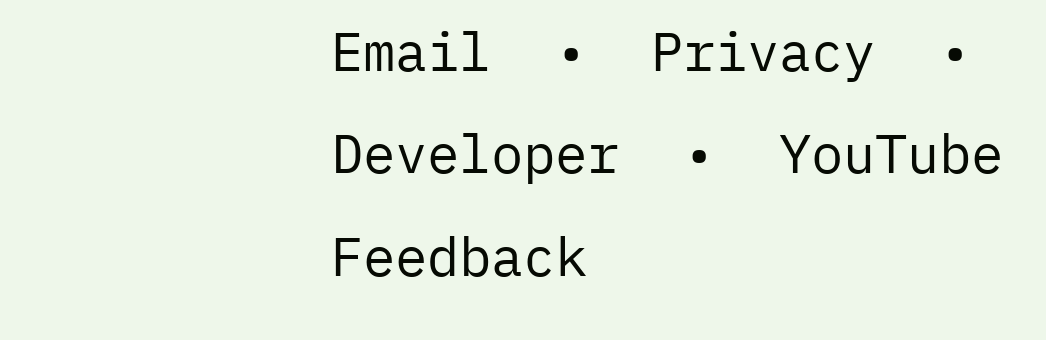Email  •  Privacy  •  Developer  •  YouTube Feedback